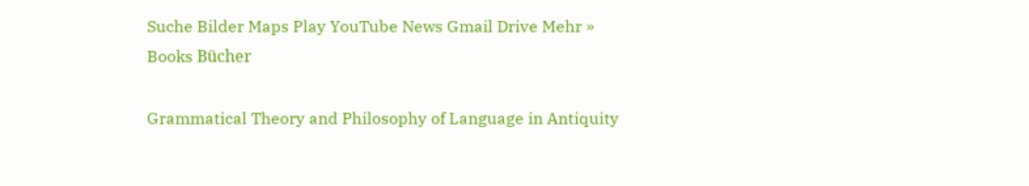Suche Bilder Maps Play YouTube News Gmail Drive Mehr »
Books Bücher

Grammatical Theory and Philosophy of Language in Antiquity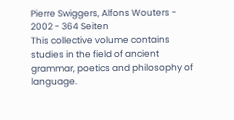Pierre Swiggers, Alfons Wouters - 2002 - 364 Seiten
This collective volume contains studies in the field of ancient grammar, poetics and philosophy of language.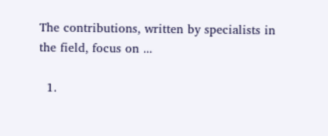The contributions, written by specialists in the field, focus on ...

  1.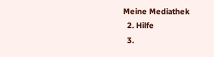Meine Mediathek
  2. Hilfe
  3.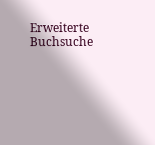Erweiterte Buchsuche